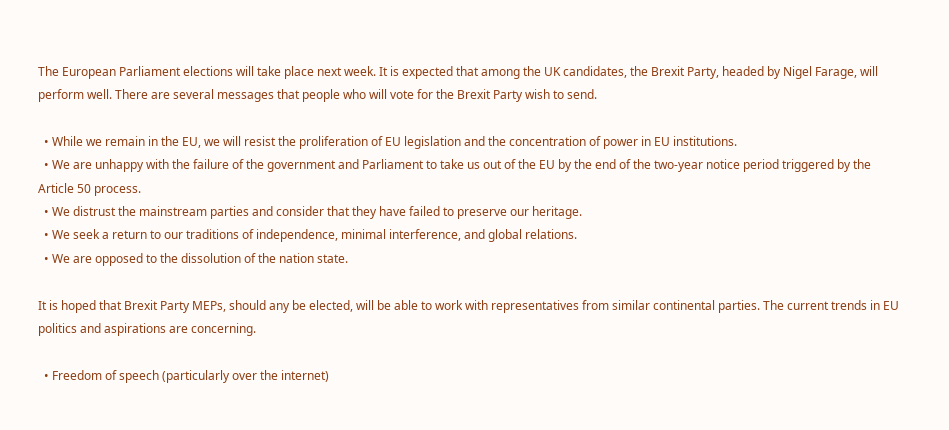The European Parliament elections will take place next week. It is expected that among the UK candidates, the Brexit Party, headed by Nigel Farage, will perform well. There are several messages that people who will vote for the Brexit Party wish to send.

  • While we remain in the EU, we will resist the proliferation of EU legislation and the concentration of power in EU institutions.
  • We are unhappy with the failure of the government and Parliament to take us out of the EU by the end of the two-year notice period triggered by the Article 50 process.
  • We distrust the mainstream parties and consider that they have failed to preserve our heritage.
  • We seek a return to our traditions of independence, minimal interference, and global relations.
  • We are opposed to the dissolution of the nation state.

It is hoped that Brexit Party MEPs, should any be elected, will be able to work with representatives from similar continental parties. The current trends in EU politics and aspirations are concerning.

  • Freedom of speech (particularly over the internet)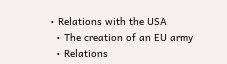• Relations with the USA
  • The creation of an EU army
  • Relations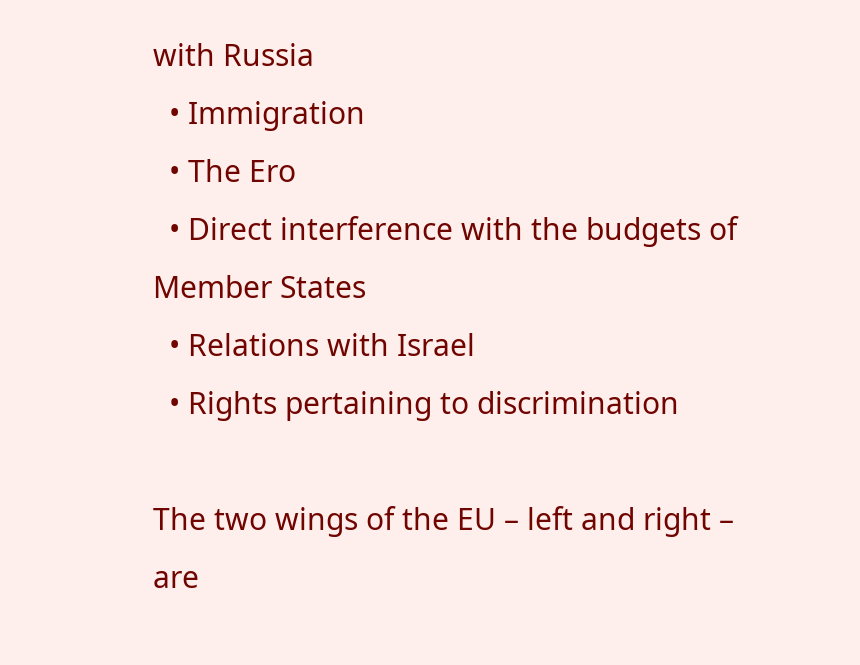with Russia
  • Immigration
  • The Ero
  • Direct interference with the budgets of Member States
  • Relations with Israel
  • Rights pertaining to discrimination

The two wings of the EU – left and right – are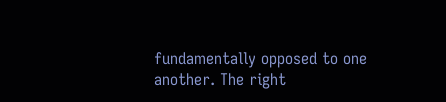fundamentally opposed to one another. The right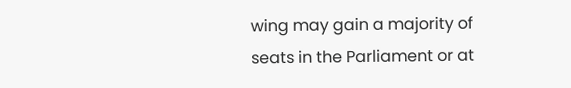wing may gain a majority of seats in the Parliament or at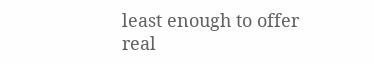least enough to offer real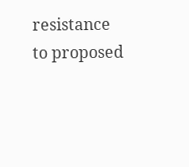resistance to proposed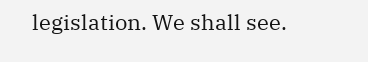legislation. We shall see.